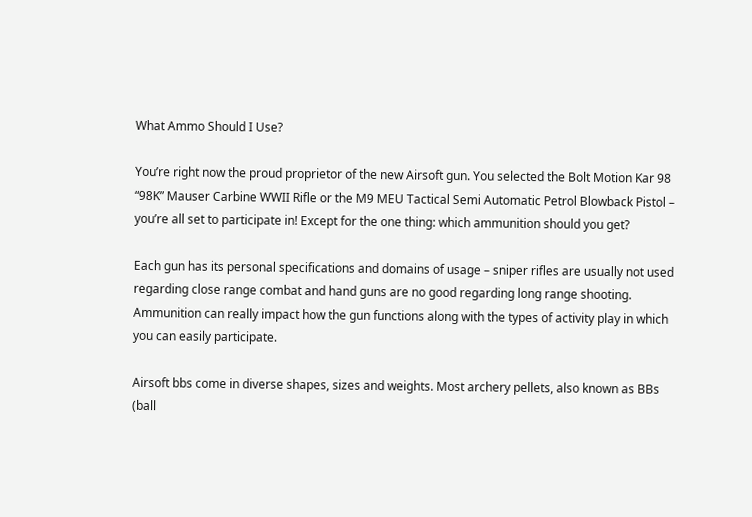What Ammo Should I Use?

You’re right now the proud proprietor of the new Airsoft gun. You selected the Bolt Motion Kar 98 “98K” Mauser Carbine WWII Rifle or the M9 MEU Tactical Semi Automatic Petrol Blowback Pistol – you’re all set to participate in! Except for the one thing: which ammunition should you get?

Each gun has its personal specifications and domains of usage – sniper rifles are usually not used regarding close range combat and hand guns are no good regarding long range shooting. Ammunition can really impact how the gun functions along with the types of activity play in which you can easily participate.

Airsoft bbs come in diverse shapes, sizes and weights. Most archery pellets, also known as BBs (ball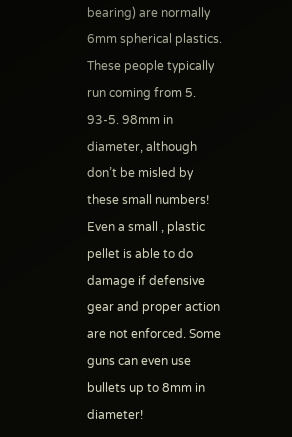bearing) are normally 6mm spherical plastics. These people typically run coming from 5. 93-5. 98mm in diameter, although don’t be misled by these small numbers! Even a small , plastic pellet is able to do damage if defensive gear and proper action are not enforced. Some guns can even use bullets up to 8mm in diameter!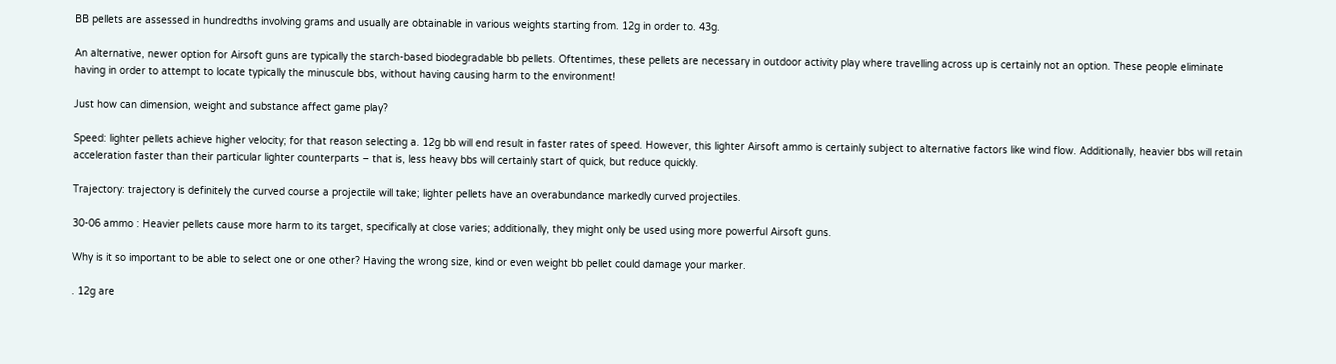BB pellets are assessed in hundredths involving grams and usually are obtainable in various weights starting from. 12g in order to. 43g.

An alternative, newer option for Airsoft guns are typically the starch-based biodegradable bb pellets. Oftentimes, these pellets are necessary in outdoor activity play where travelling across up is certainly not an option. These people eliminate having in order to attempt to locate typically the minuscule bbs, without having causing harm to the environment!

Just how can dimension, weight and substance affect game play?

Speed: lighter pellets achieve higher velocity; for that reason selecting a. 12g bb will end result in faster rates of speed. However, this lighter Airsoft ammo is certainly subject to alternative factors like wind flow. Additionally, heavier bbs will retain acceleration faster than their particular lighter counterparts – that is, less heavy bbs will certainly start of quick, but reduce quickly.

Trajectory: trajectory is definitely the curved course a projectile will take; lighter pellets have an overabundance markedly curved projectiles.

30-06 ammo : Heavier pellets cause more harm to its target, specifically at close varies; additionally, they might only be used using more powerful Airsoft guns.

Why is it so important to be able to select one or one other? Having the wrong size, kind or even weight bb pellet could damage your marker.

. 12g are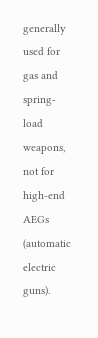generally used for gas and spring-load weapons, not for high-end AEGs (automatic electric guns).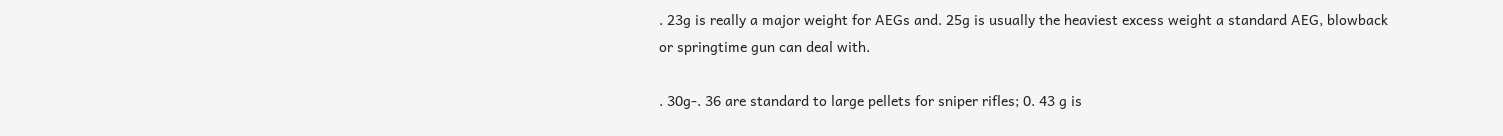. 23g is really a major weight for AEGs and. 25g is usually the heaviest excess weight a standard AEG, blowback or springtime gun can deal with.

. 30g-. 36 are standard to large pellets for sniper rifles; 0. 43 g is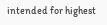intended for highest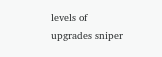levels of upgrades sniper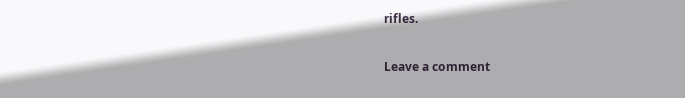rifles.

Leave a comment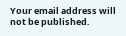Your email address will not be published.